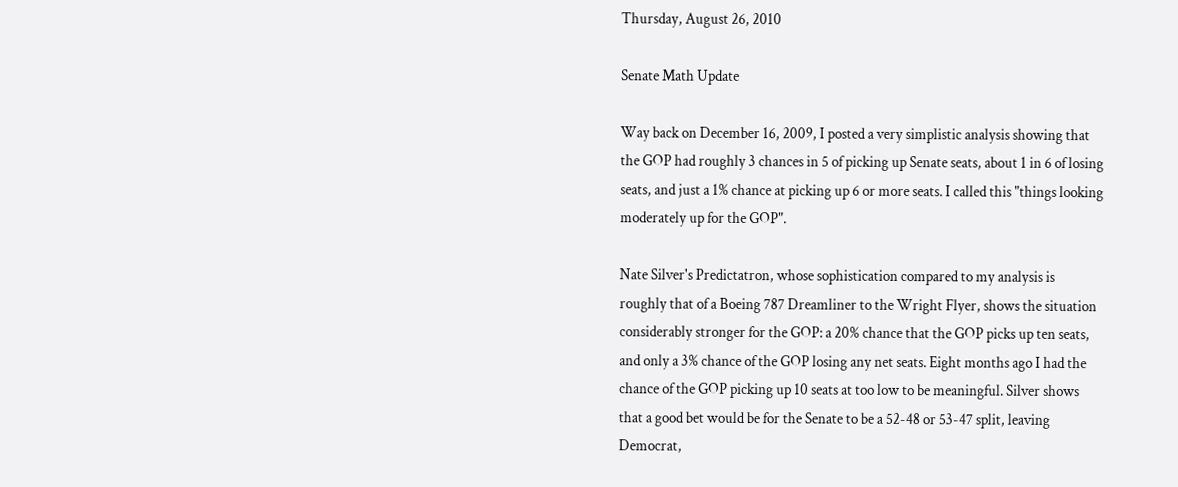Thursday, August 26, 2010

Senate Math Update

Way back on December 16, 2009, I posted a very simplistic analysis showing that the GOP had roughly 3 chances in 5 of picking up Senate seats, about 1 in 6 of losing seats, and just a 1% chance at picking up 6 or more seats. I called this "things looking moderately up for the GOP".

Nate Silver's Predictatron, whose sophistication compared to my analysis is roughly that of a Boeing 787 Dreamliner to the Wright Flyer, shows the situation considerably stronger for the GOP: a 20% chance that the GOP picks up ten seats, and only a 3% chance of the GOP losing any net seats. Eight months ago I had the chance of the GOP picking up 10 seats at too low to be meaningful. Silver shows that a good bet would be for the Senate to be a 52-48 or 53-47 split, leaving Democrat,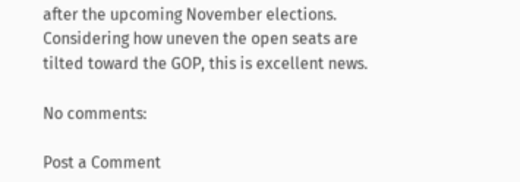after the upcoming November elections. Considering how uneven the open seats are tilted toward the GOP, this is excellent news.

No comments:

Post a Comment